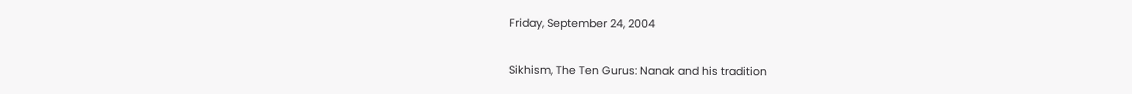Friday, September 24, 2004

Sikhism, The Ten Gurus: Nanak and his tradition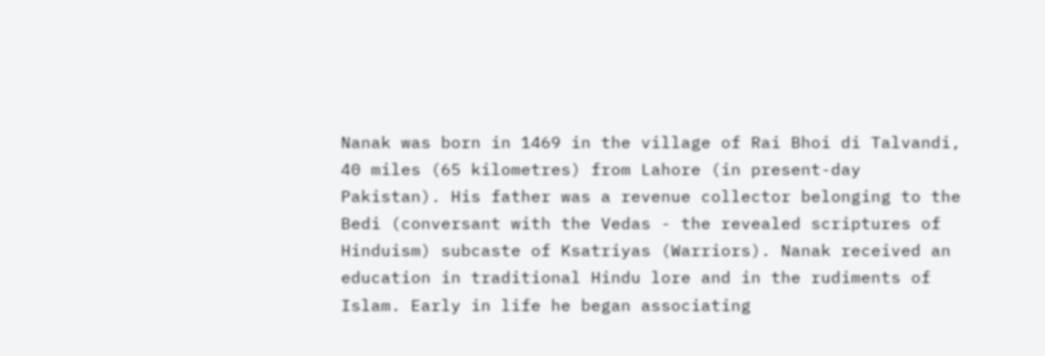Nanak was born in 1469 in the village of Rai Bhoi di Talvandi, 40 miles (65 kilometres) from Lahore (in present-day Pakistan). His father was a revenue collector belonging to the Bedi (conversant with the Vedas - the revealed scriptures of Hinduism) subcaste of Ksatriyas (Warriors). Nanak received an education in traditional Hindu lore and in the rudiments of Islam. Early in life he began associating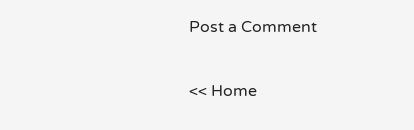Post a Comment

<< Home